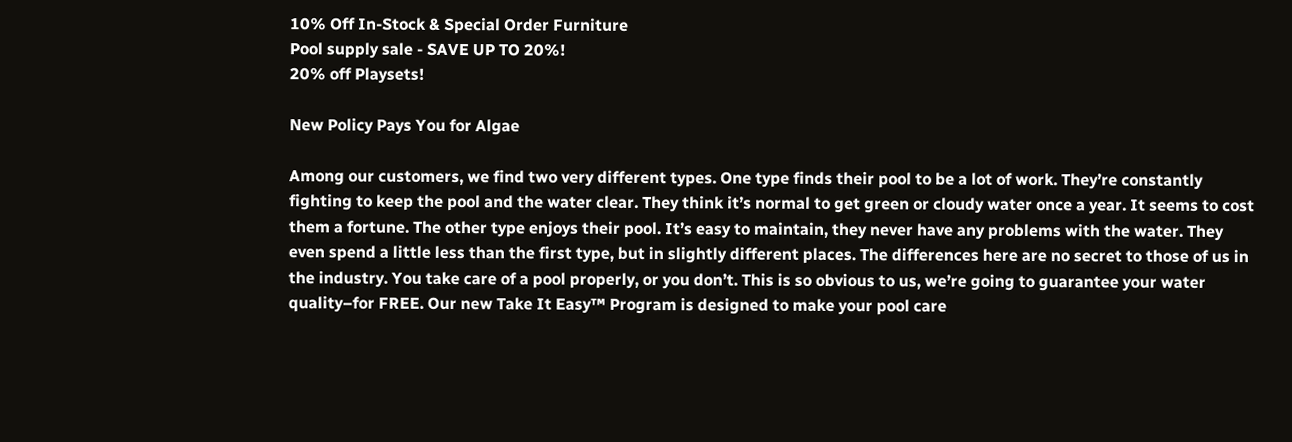10% Off In-Stock & Special Order Furniture
Pool supply sale - SAVE UP TO 20%!
20% off Playsets!

New Policy Pays You for Algae

Among our customers, we find two very different types. One type finds their pool to be a lot of work. They’re constantly fighting to keep the pool and the water clear. They think it’s normal to get green or cloudy water once a year. It seems to cost them a fortune. The other type enjoys their pool. It’s easy to maintain, they never have any problems with the water. They even spend a little less than the first type, but in slightly different places. The differences here are no secret to those of us in the industry. You take care of a pool properly, or you don’t. This is so obvious to us, we’re going to guarantee your water quality–for FREE. Our new Take It Easy™ Program is designed to make your pool care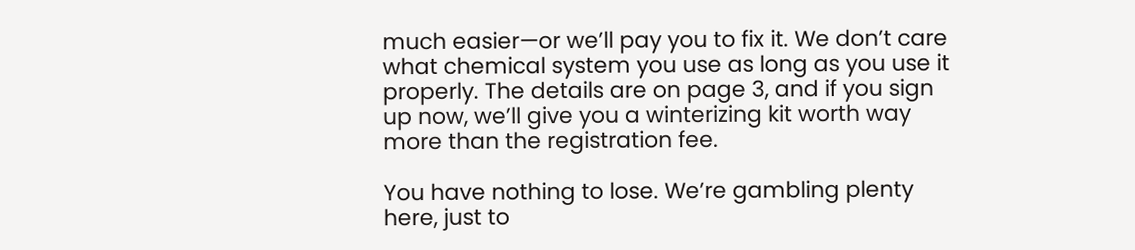much easier—or we’ll pay you to fix it. We don’t care what chemical system you use as long as you use it properly. The details are on page 3, and if you sign up now, we’ll give you a winterizing kit worth way more than the registration fee.

You have nothing to lose. We’re gambling plenty here, just to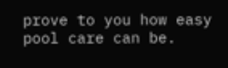prove to you how easy pool care can be.